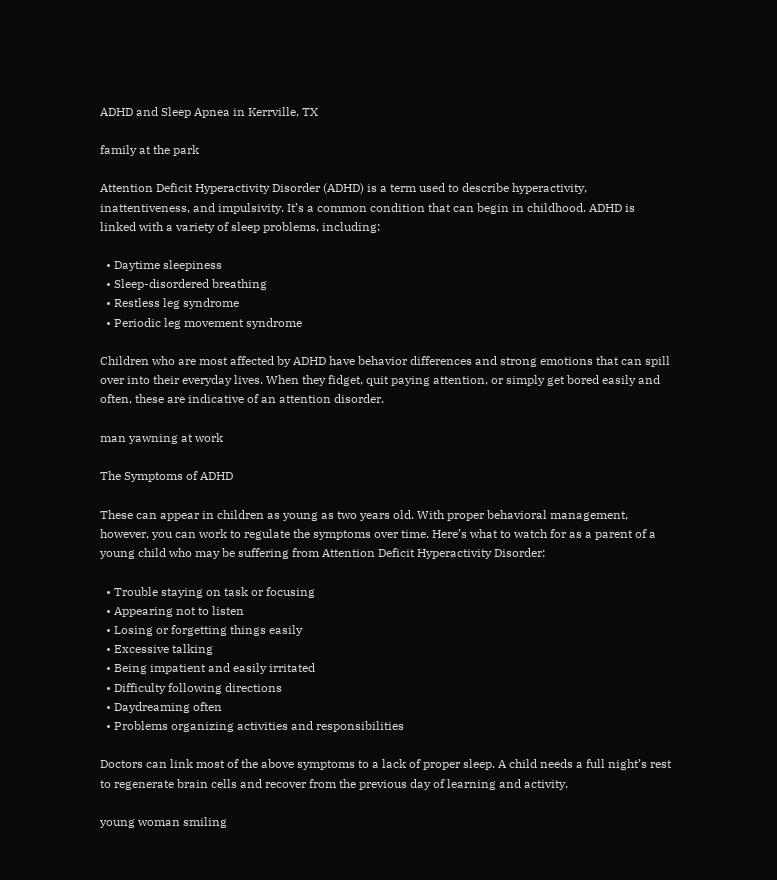ADHD and Sleep Apnea in Kerrville, TX

family at the park

Attention Deficit Hyperactivity Disorder (ADHD) is a term used to describe hyperactivity, inattentiveness, and impulsivity. It’s a common condition that can begin in childhood. ADHD is linked with a variety of sleep problems, including:

  • Daytime sleepiness
  • Sleep-disordered breathing
  • Restless leg syndrome
  • Periodic leg movement syndrome

Children who are most affected by ADHD have behavior differences and strong emotions that can spill over into their everyday lives. When they fidget, quit paying attention, or simply get bored easily and often, these are indicative of an attention disorder.

man yawning at work

The Symptoms of ADHD

These can appear in children as young as two years old. With proper behavioral management, however, you can work to regulate the symptoms over time. Here’s what to watch for as a parent of a young child who may be suffering from Attention Deficit Hyperactivity Disorder:

  • Trouble staying on task or focusing
  • Appearing not to listen
  • Losing or forgetting things easily
  • Excessive talking
  • Being impatient and easily irritated
  • Difficulty following directions
  • Daydreaming often
  • Problems organizing activities and responsibilities

Doctors can link most of the above symptoms to a lack of proper sleep. A child needs a full night’s rest to regenerate brain cells and recover from the previous day of learning and activity.

young woman smiling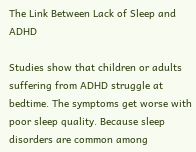The Link Between Lack of Sleep and ADHD

Studies show that children or adults suffering from ADHD struggle at bedtime. The symptoms get worse with poor sleep quality. Because sleep disorders are common among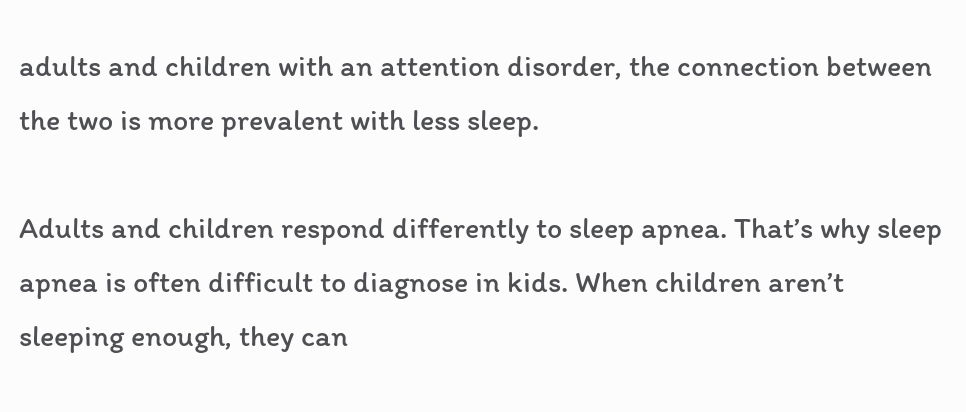adults and children with an attention disorder, the connection between the two is more prevalent with less sleep.

Adults and children respond differently to sleep apnea. That’s why sleep apnea is often difficult to diagnose in kids. When children aren’t sleeping enough, they can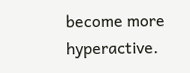become more hyperactive.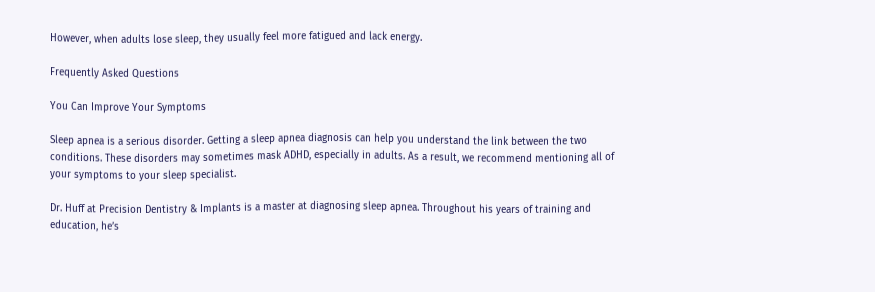However, when adults lose sleep, they usually feel more fatigued and lack energy.

Frequently Asked Questions

You Can Improve Your Symptoms

Sleep apnea is a serious disorder. Getting a sleep apnea diagnosis can help you understand the link between the two conditions. These disorders may sometimes mask ADHD, especially in adults. As a result, we recommend mentioning all of your symptoms to your sleep specialist.

Dr. Huff at Precision Dentistry & Implants is a master at diagnosing sleep apnea. Throughout his years of training and education, he’s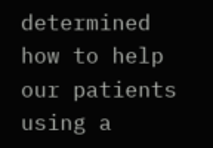determined how to help our patients using a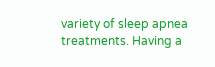variety of sleep apnea treatments. Having a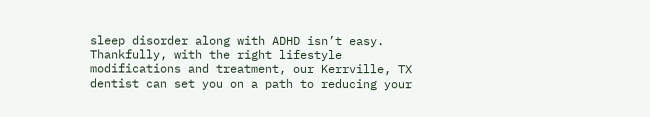sleep disorder along with ADHD isn’t easy. Thankfully, with the right lifestyle modifications and treatment, our Kerrville, TX dentist can set you on a path to reducing your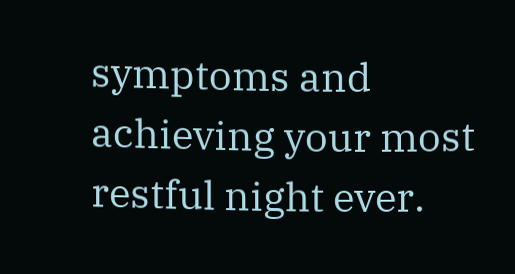symptoms and achieving your most restful night ever.